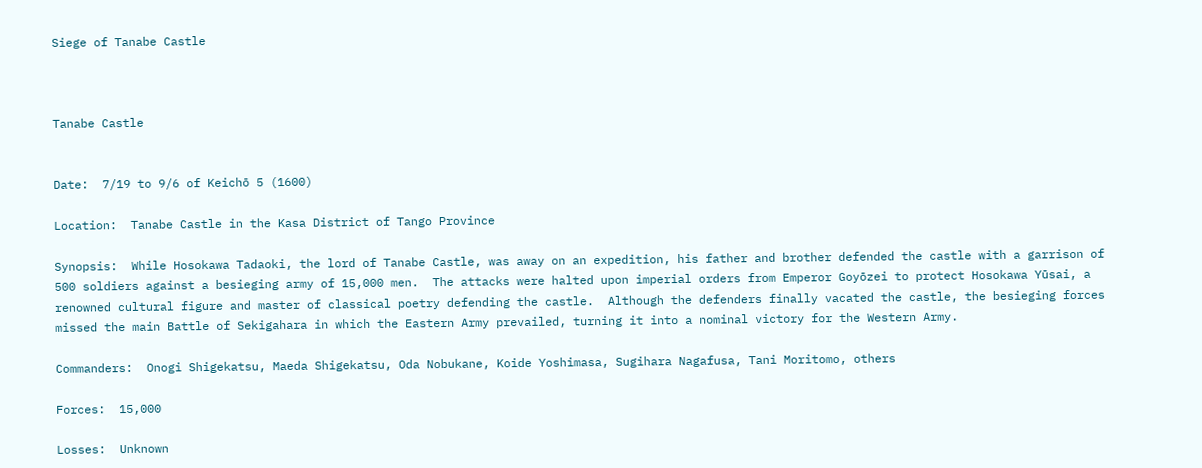Siege of Tanabe Castle



Tanabe Castle


Date:  7/19 to 9/6 of Keichō 5 (1600)

Location:  Tanabe Castle in the Kasa District of Tango Province

Synopsis:  While Hosokawa Tadaoki, the lord of Tanabe Castle, was away on an expedition, his father and brother defended the castle with a garrison of 500 soldiers against a besieging army of 15,000 men.  The attacks were halted upon imperial orders from Emperor Goyōzei to protect Hosokawa Yūsai, a renowned cultural figure and master of classical poetry defending the castle.  Although the defenders finally vacated the castle, the besieging forces missed the main Battle of Sekigahara in which the Eastern Army prevailed, turning it into a nominal victory for the Western Army.

Commanders:  Onogi Shigekatsu, Maeda Shigekatsu, Oda Nobukane, Koide Yoshimasa, Sugihara Nagafusa, Tani Moritomo, others

Forces:  15,000

Losses:  Unknown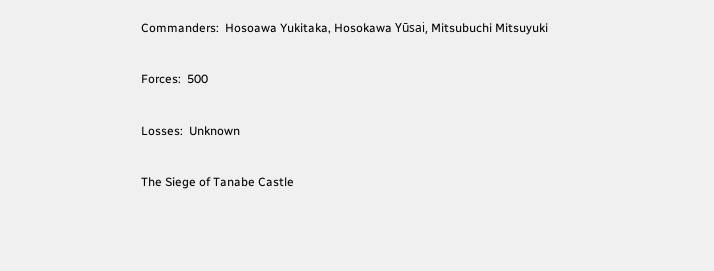Commanders:  Hosoawa Yukitaka, Hosokawa Yūsai, Mitsubuchi Mitsuyuki

Forces:  500

Losses:  Unknown

The Siege of Tanabe Castle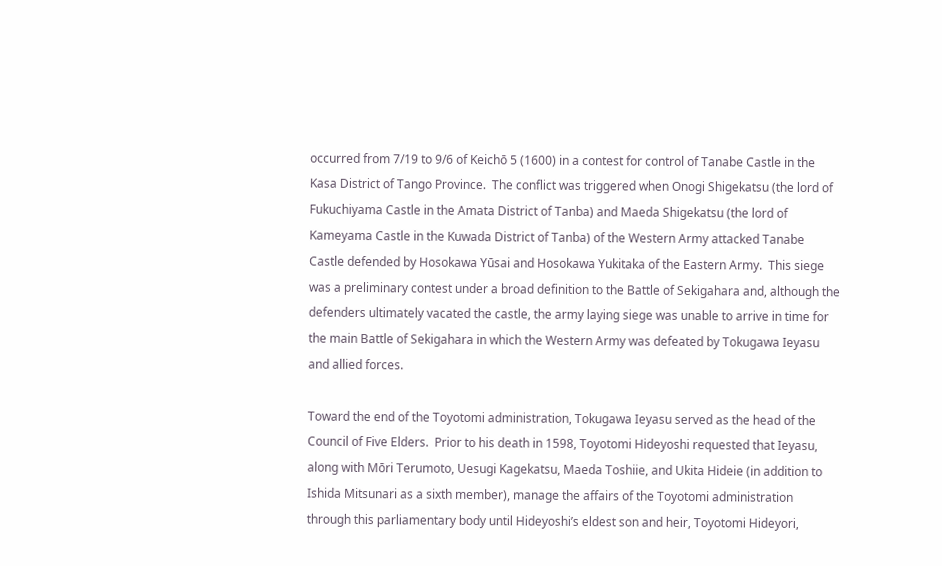occurred from 7/19 to 9/6 of Keichō 5 (1600) in a contest for control of Tanabe Castle in the Kasa District of Tango Province.  The conflict was triggered when Onogi Shigekatsu (the lord of Fukuchiyama Castle in the Amata District of Tanba) and Maeda Shigekatsu (the lord of Kameyama Castle in the Kuwada District of Tanba) of the Western Army attacked Tanabe Castle defended by Hosokawa Yūsai and Hosokawa Yukitaka of the Eastern Army.  This siege was a preliminary contest under a broad definition to the Battle of Sekigahara and, although the defenders ultimately vacated the castle, the army laying siege was unable to arrive in time for the main Battle of Sekigahara in which the Western Army was defeated by Tokugawa Ieyasu and allied forces.

Toward the end of the Toyotomi administration, Tokugawa Ieyasu served as the head of the Council of Five Elders.  Prior to his death in 1598, Toyotomi Hideyoshi requested that Ieyasu, along with Mōri Terumoto, Uesugi Kagekatsu, Maeda Toshiie, and Ukita Hideie (in addition to Ishida Mitsunari as a sixth member), manage the affairs of the Toyotomi administration through this parliamentary body until Hideyoshi’s eldest son and heir, Toyotomi Hideyori,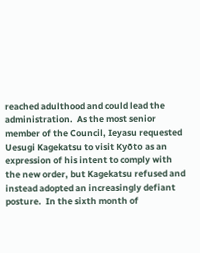reached adulthood and could lead the administration.  As the most senior member of the Council, Ieyasu requested Uesugi Kagekatsu to visit Kyōto as an expression of his intent to comply with the new order, but Kagekatsu refused and instead adopted an increasingly defiant posture.  In the sixth month of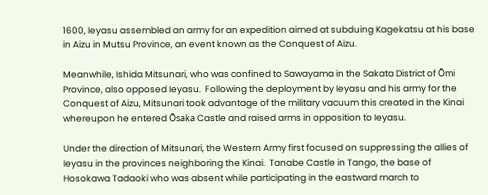1600, Ieyasu assembled an army for an expedition aimed at subduing Kagekatsu at his base in Aizu in Mutsu Province, an event known as the Conquest of Aizu.

Meanwhile, Ishida Mitsunari, who was confined to Sawayama in the Sakata District of Ōmi Province, also opposed Ieyasu.  Following the deployment by Ieyasu and his army for the Conquest of Aizu, Mitsunari took advantage of the military vacuum this created in the Kinai whereupon he entered Ōsaka Castle and raised arms in opposition to Ieyasu.

Under the direction of Mitsunari, the Western Army first focused on suppressing the allies of Ieyasu in the provinces neighboring the Kinai.  Tanabe Castle in Tango, the base of Hosokawa Tadaoki who was absent while participating in the eastward march to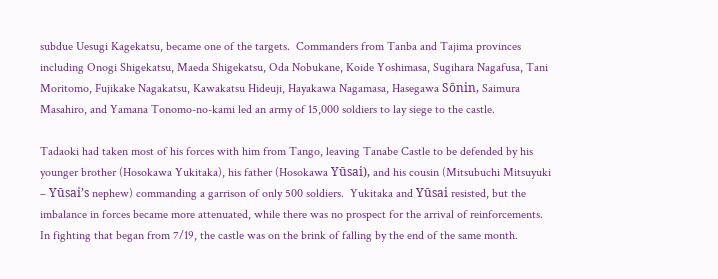subdue Uesugi Kagekatsu, became one of the targets.  Commanders from Tanba and Tajima provinces including Onogi Shigekatsu, Maeda Shigekatsu, Oda Nobukane, Koide Yoshimasa, Sugihara Nagafusa, Tani Moritomo, Fujikake Nagakatsu, Kawakatsu Hideuji, Hayakawa Nagamasa, Hasegawa Sōnin, Saimura Masahiro, and Yamana Tonomo-no-kami led an army of 15,000 soldiers to lay siege to the castle.

Tadaoki had taken most of his forces with him from Tango, leaving Tanabe Castle to be defended by his younger brother (Hosokawa Yukitaka), his father (Hosokawa Yūsai), and his cousin (Mitsubuchi Mitsuyuki – Yūsai’s nephew) commanding a garrison of only 500 soldiers.  Yukitaka and Yūsai resisted, but the imbalance in forces became more attenuated, while there was no prospect for the arrival of reinforcements.  In fighting that began from 7/19, the castle was on the brink of falling by the end of the same month.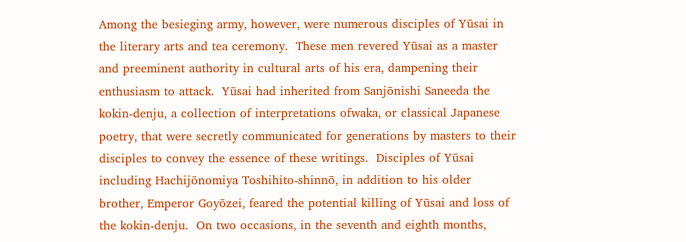Among the besieging army, however, were numerous disciples of Yūsai in the literary arts and tea ceremony.  These men revered Yūsai as a master and preeminent authority in cultural arts of his era, dampening their enthusiasm to attack.  Yūsai had inherited from Sanjōnishi Saneeda the kokin-denju, a collection of interpretations ofwaka, or classical Japanese poetry, that were secretly communicated for generations by masters to their disciples to convey the essence of these writings.  Disciples of Yūsai including Hachijōnomiya Toshihito-shinnō, in addition to his older brother, Emperor Goyōzei, feared the potential killing of Yūsai and loss of the kokin-denju.  On two occasions, in the seventh and eighth months,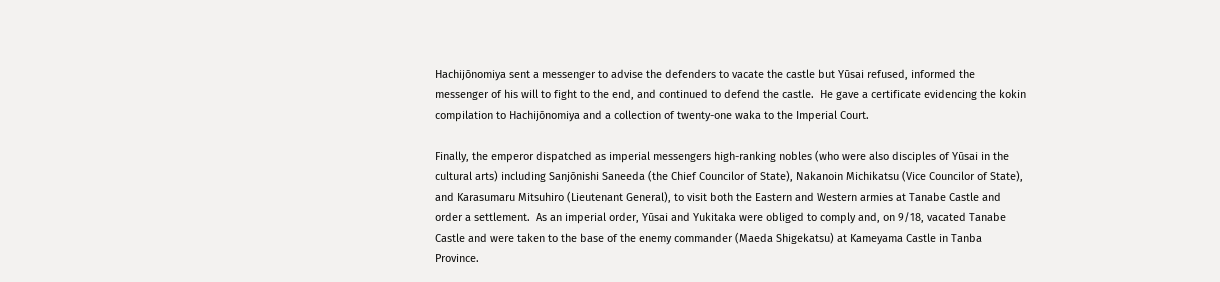Hachijōnomiya sent a messenger to advise the defenders to vacate the castle but Yūsai refused, informed the messenger of his will to fight to the end, and continued to defend the castle.  He gave a certificate evidencing the kokin compilation to Hachijōnomiya and a collection of twenty-one waka to the Imperial Court.

Finally, the emperor dispatched as imperial messengers high-ranking nobles (who were also disciples of Yūsai in the cultural arts) including Sanjōnishi Saneeda (the Chief Councilor of State), Nakanoin Michikatsu (Vice Councilor of State), and Karasumaru Mitsuhiro (Lieutenant General), to visit both the Eastern and Western armies at Tanabe Castle and order a settlement.  As an imperial order, Yūsai and Yukitaka were obliged to comply and, on 9/18, vacated Tanabe Castle and were taken to the base of the enemy commander (Maeda Shigekatsu) at Kameyama Castle in Tanba Province.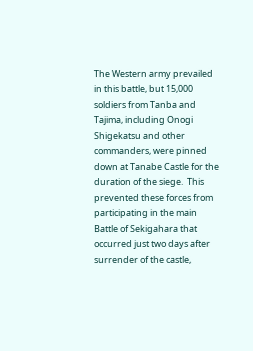The Western army prevailed in this battle, but 15,000 soldiers from Tanba and Tajima, including Onogi Shigekatsu and other commanders, were pinned down at Tanabe Castle for the duration of the siege.  This prevented these forces from participating in the main Battle of Sekigahara that occurred just two days after surrender of the castle,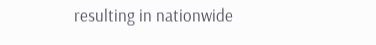resulting in nationwide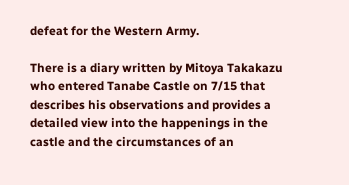defeat for the Western Army.

There is a diary written by Mitoya Takakazu who entered Tanabe Castle on 7/15 that describes his observations and provides a detailed view into the happenings in the castle and the circumstances of an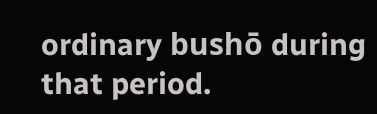ordinary bushō during that period.